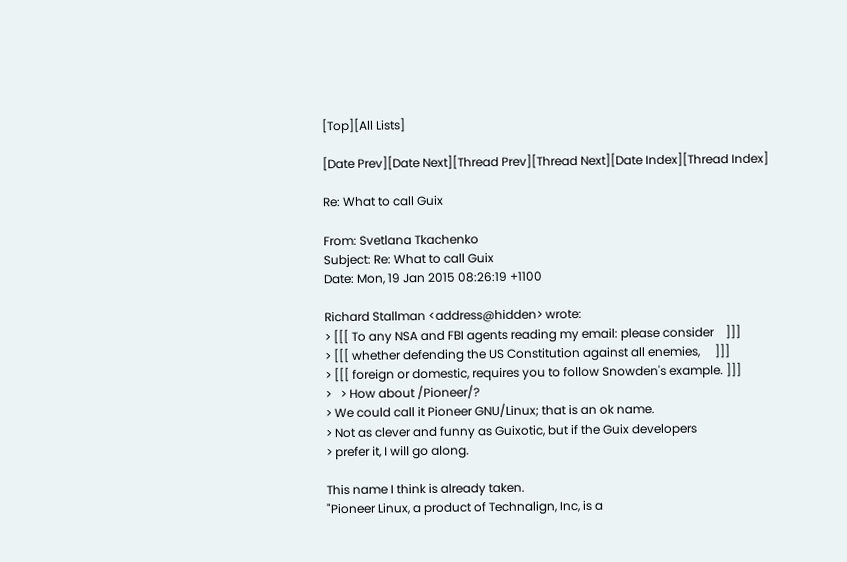[Top][All Lists]

[Date Prev][Date Next][Thread Prev][Thread Next][Date Index][Thread Index]

Re: What to call Guix

From: Svetlana Tkachenko
Subject: Re: What to call Guix
Date: Mon, 19 Jan 2015 08:26:19 +1100

Richard Stallman <address@hidden> wrote:
> [[[ To any NSA and FBI agents reading my email: please consider    ]]]
> [[[ whether defending the US Constitution against all enemies,     ]]]
> [[[ foreign or domestic, requires you to follow Snowden's example. ]]]
>   > How about /Pioneer/?
> We could call it Pioneer GNU/Linux; that is an ok name.
> Not as clever and funny as Guixotic, but if the Guix developers
> prefer it, I will go along.

This name I think is already taken.
"Pioneer Linux, a product of Technalign, Inc, is a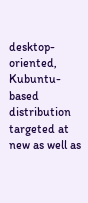desktop-oriented,
Kubuntu-based distribution targeted at new as well as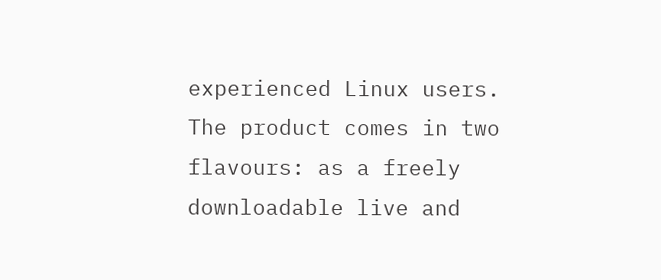experienced Linux users.
The product comes in two flavours: as a freely downloadable live and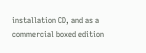installation CD, and as a commercial boxed edition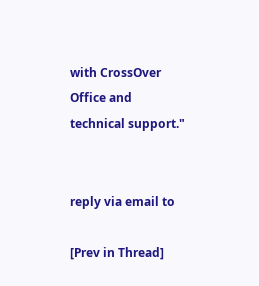with CrossOver Office and
technical support."


reply via email to

[Prev in Thread]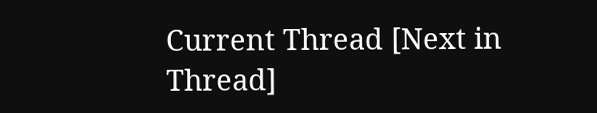Current Thread [Next in Thread]